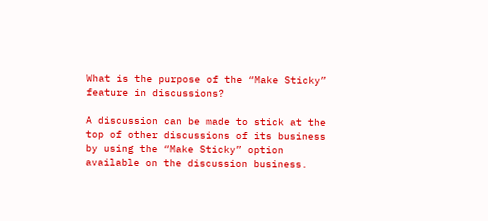What is the purpose of the “Make Sticky” feature in discussions?

A discussion can be made to stick at the top of other discussions of its business by using the “Make Sticky” option available on the discussion business.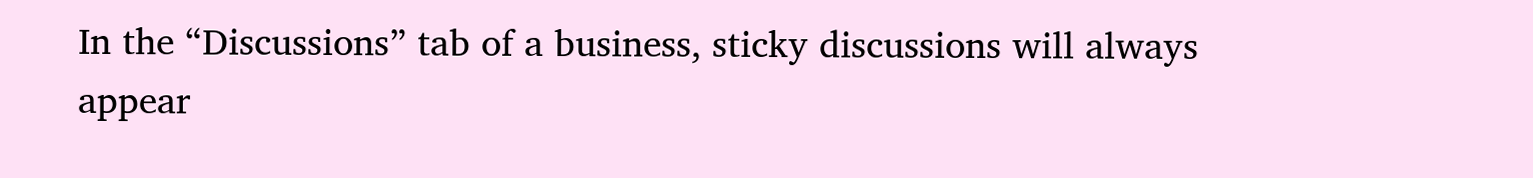In the “Discussions” tab of a business, sticky discussions will always appear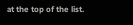at the top of the list.